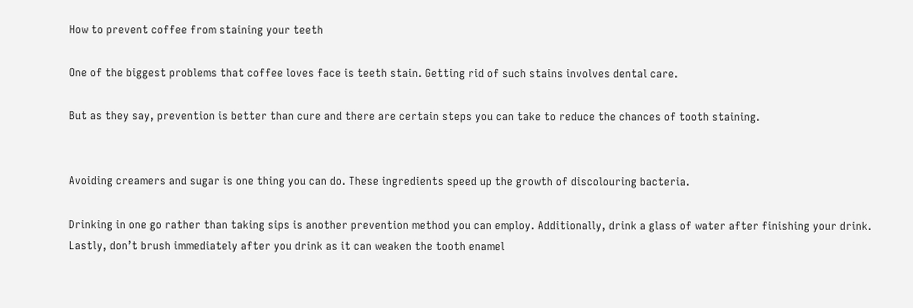How to prevent coffee from staining your teeth

One of the biggest problems that coffee loves face is teeth stain. Getting rid of such stains involves dental care.

But as they say, prevention is better than cure and there are certain steps you can take to reduce the chances of tooth staining.


Avoiding creamers and sugar is one thing you can do. These ingredients speed up the growth of discolouring bacteria.

Drinking in one go rather than taking sips is another prevention method you can employ. Additionally, drink a glass of water after finishing your drink. Lastly, don’t brush immediately after you drink as it can weaken the tooth enamel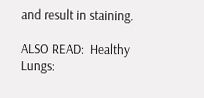and result in staining.

ALSO READ:  Healthy Lungs: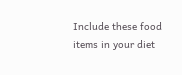Include these food items in your diet